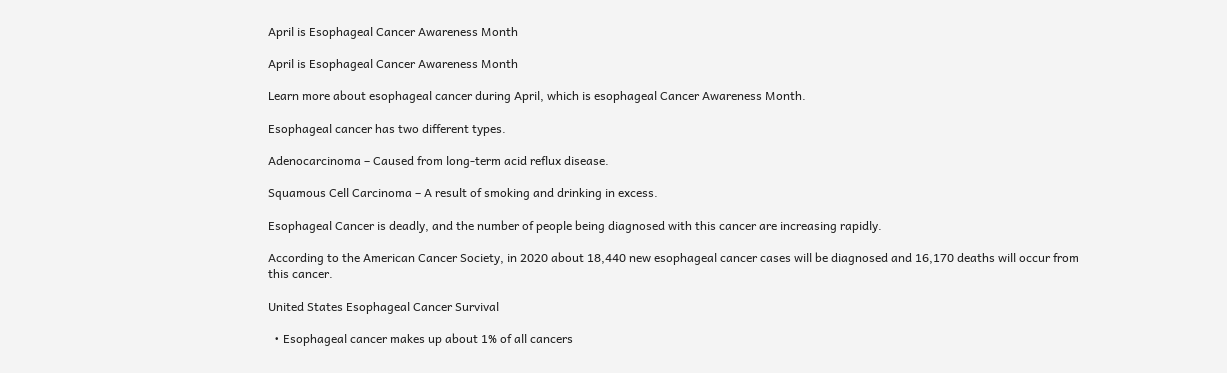April is Esophageal Cancer Awareness Month

April is Esophageal Cancer Awareness Month

Learn more about esophageal cancer during April, which is esophageal Cancer Awareness Month.

Esophageal cancer has two different types.

Adenocarcinoma – Caused from long-term acid reflux disease.

Squamous Cell Carcinoma – A result of smoking and drinking in excess.

Esophageal Cancer is deadly, and the number of people being diagnosed with this cancer are increasing rapidly.

According to the American Cancer Society, in 2020 about 18,440 new esophageal cancer cases will be diagnosed and 16,170 deaths will occur from this cancer.

United States Esophageal Cancer Survival

  • Esophageal cancer makes up about 1% of all cancers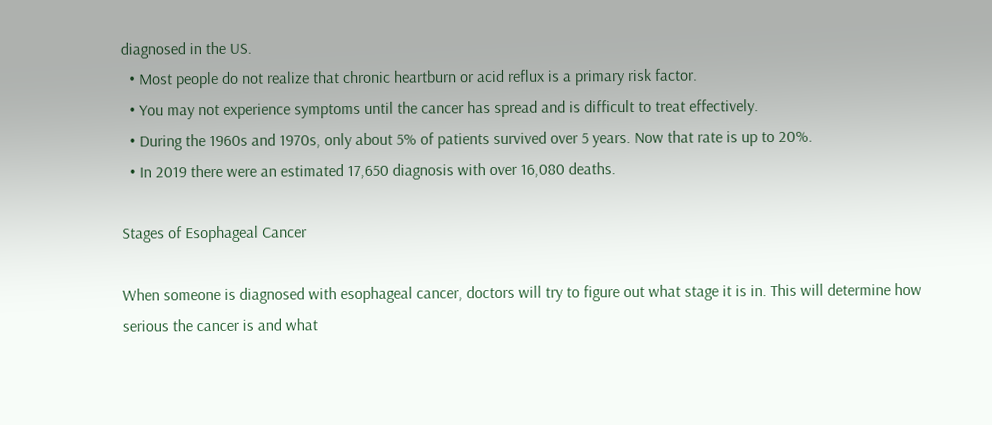diagnosed in the US.
  • Most people do not realize that chronic heartburn or acid reflux is a primary risk factor.
  • You may not experience symptoms until the cancer has spread and is difficult to treat effectively.
  • During the 1960s and 1970s, only about 5% of patients survived over 5 years. Now that rate is up to 20%.
  • In 2019 there were an estimated 17,650 diagnosis with over 16,080 deaths.

Stages of Esophageal Cancer

When someone is diagnosed with esophageal cancer, doctors will try to figure out what stage it is in. This will determine how serious the cancer is and what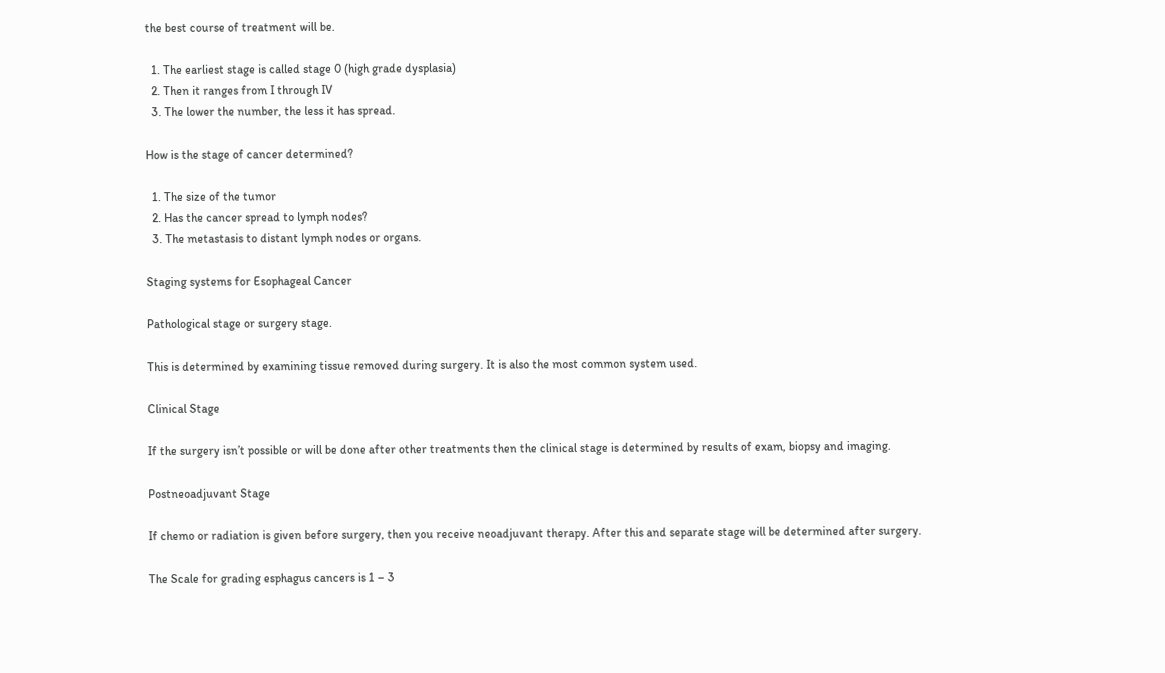the best course of treatment will be.

  1. The earliest stage is called stage 0 (high grade dysplasia)
  2. Then it ranges from I through IV
  3. The lower the number, the less it has spread.

How is the stage of cancer determined?

  1. The size of the tumor
  2. Has the cancer spread to lymph nodes?
  3. The metastasis to distant lymph nodes or organs.

Staging systems for Esophageal Cancer

Pathological stage or surgery stage.

This is determined by examining tissue removed during surgery. It is also the most common system used.

Clinical Stage

If the surgery isn’t possible or will be done after other treatments then the clinical stage is determined by results of exam, biopsy and imaging.

Postneoadjuvant Stage

If chemo or radiation is given before surgery, then you receive neoadjuvant therapy. After this and separate stage will be determined after surgery.

The Scale for grading esphagus cancers is 1 – 3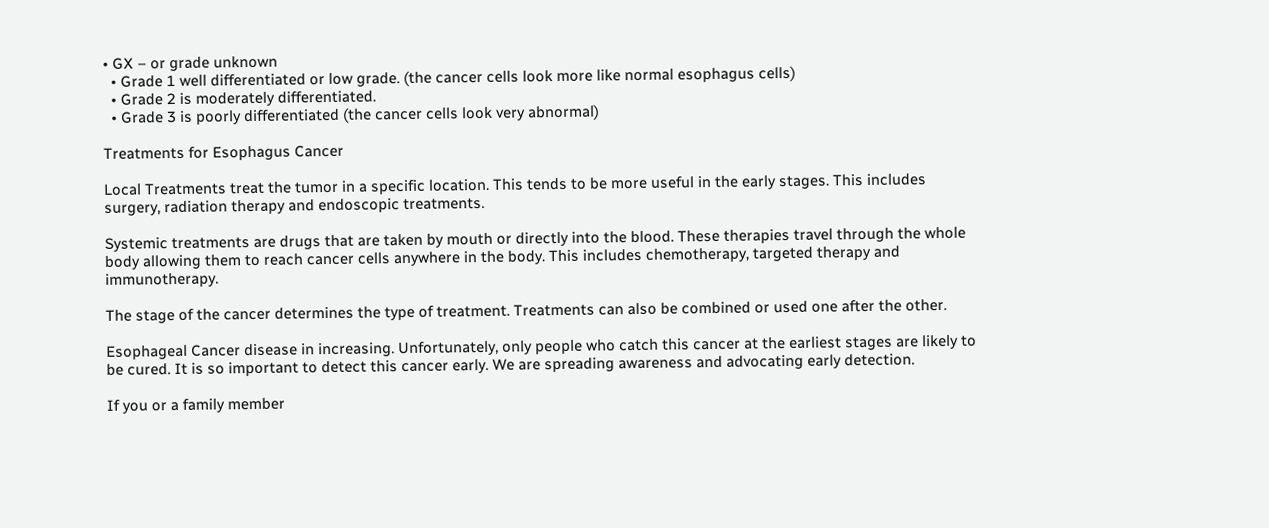• GX – or grade unknown
  • Grade 1 well differentiated or low grade. (the cancer cells look more like normal esophagus cells)
  • Grade 2 is moderately differentiated.
  • Grade 3 is poorly differentiated (the cancer cells look very abnormal)

Treatments for Esophagus Cancer

Local Treatments treat the tumor in a specific location. This tends to be more useful in the early stages. This includes surgery, radiation therapy and endoscopic treatments.

Systemic treatments are drugs that are taken by mouth or directly into the blood. These therapies travel through the whole body allowing them to reach cancer cells anywhere in the body. This includes chemotherapy, targeted therapy and immunotherapy.

The stage of the cancer determines the type of treatment. Treatments can also be combined or used one after the other.

Esophageal Cancer disease in increasing. Unfortunately, only people who catch this cancer at the earliest stages are likely to be cured. It is so important to detect this cancer early. We are spreading awareness and advocating early detection.

If you or a family member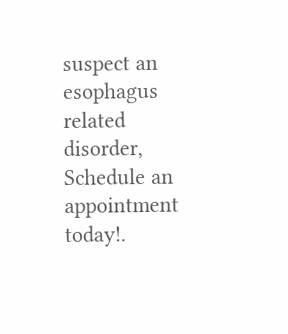suspect an esophagus related disorder,  Schedule an appointment today!.